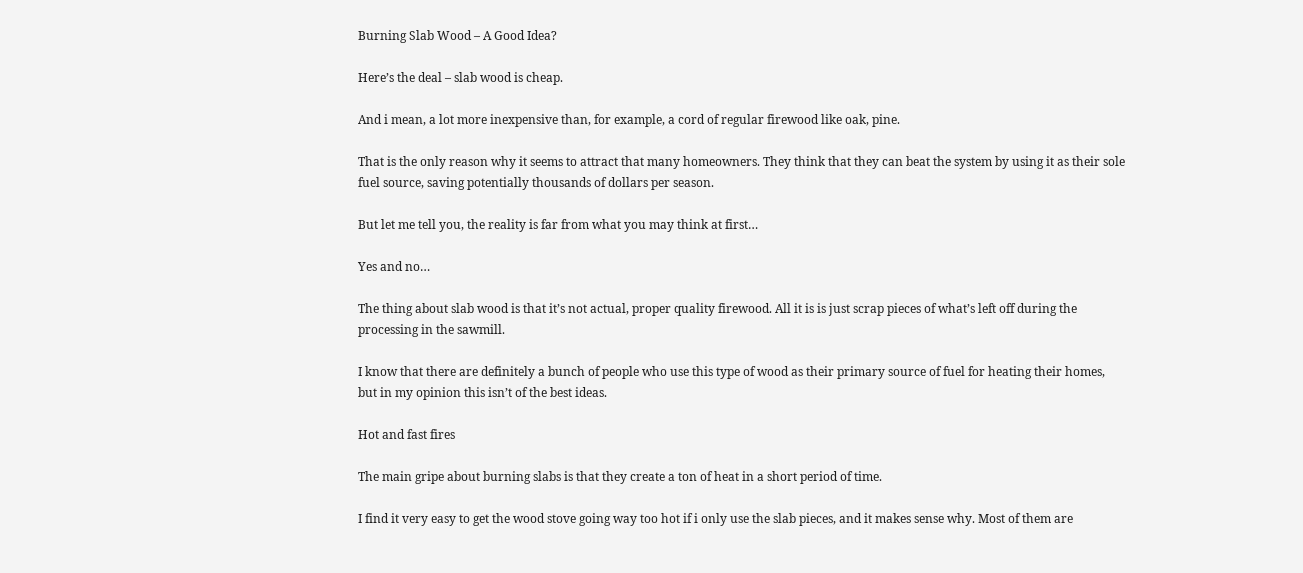Burning Slab Wood – A Good Idea?

Here’s the deal – slab wood is cheap.

And i mean, a lot more inexpensive than, for example, a cord of regular firewood like oak, pine.

That is the only reason why it seems to attract that many homeowners. They think that they can beat the system by using it as their sole fuel source, saving potentially thousands of dollars per season.

But let me tell you, the reality is far from what you may think at first…

Yes and no…

The thing about slab wood is that it’s not actual, proper quality firewood. All it is is just scrap pieces of what’s left off during the processing in the sawmill.

I know that there are definitely a bunch of people who use this type of wood as their primary source of fuel for heating their homes, but in my opinion this isn’t of the best ideas.

Hot and fast fires

The main gripe about burning slabs is that they create a ton of heat in a short period of time.

I find it very easy to get the wood stove going way too hot if i only use the slab pieces, and it makes sense why. Most of them are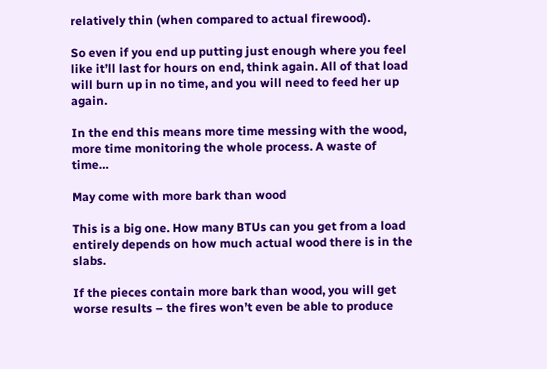relatively thin (when compared to actual firewood).

So even if you end up putting just enough where you feel like it’ll last for hours on end, think again. All of that load will burn up in no time, and you will need to feed her up again.

In the end this means more time messing with the wood, more time monitoring the whole process. A waste of time…

May come with more bark than wood

This is a big one. How many BTUs can you get from a load entirely depends on how much actual wood there is in the slabs.

If the pieces contain more bark than wood, you will get worse results – the fires won’t even be able to produce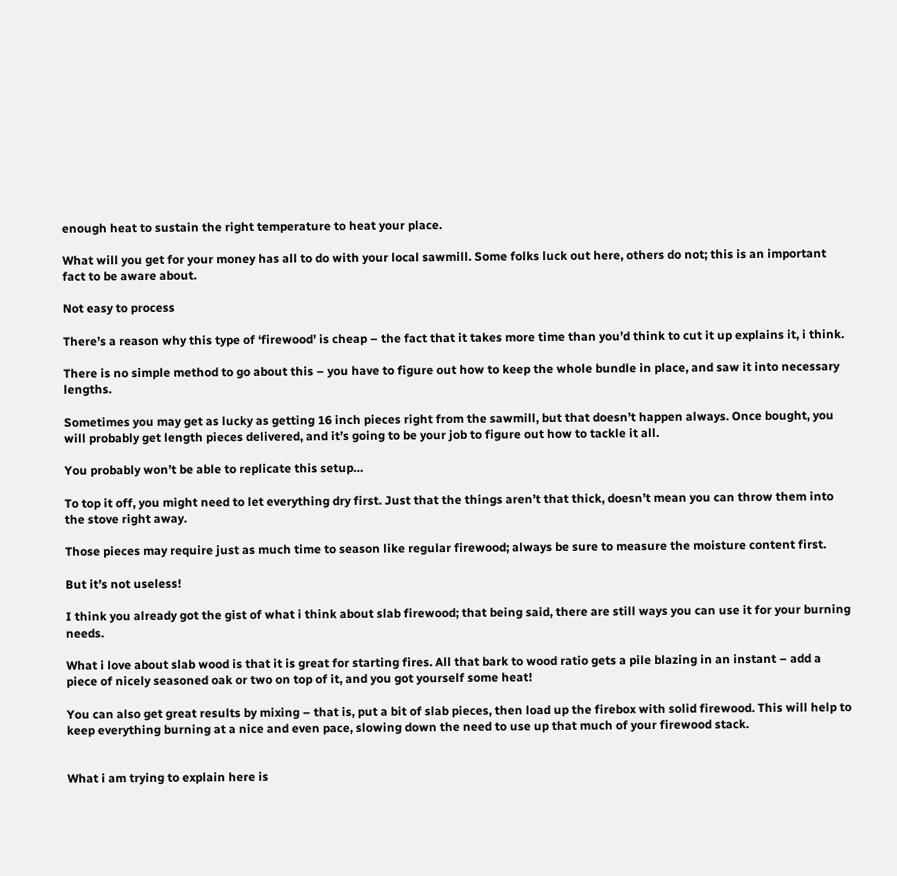enough heat to sustain the right temperature to heat your place.

What will you get for your money has all to do with your local sawmill. Some folks luck out here, others do not; this is an important fact to be aware about.

Not easy to process

There’s a reason why this type of ‘firewood’ is cheap – the fact that it takes more time than you’d think to cut it up explains it, i think.

There is no simple method to go about this – you have to figure out how to keep the whole bundle in place, and saw it into necessary lengths.

Sometimes you may get as lucky as getting 16 inch pieces right from the sawmill, but that doesn’t happen always. Once bought, you will probably get length pieces delivered, and it’s going to be your job to figure out how to tackle it all.

You probably won’t be able to replicate this setup…

To top it off, you might need to let everything dry first. Just that the things aren’t that thick, doesn’t mean you can throw them into the stove right away.

Those pieces may require just as much time to season like regular firewood; always be sure to measure the moisture content first.

But it’s not useless!

I think you already got the gist of what i think about slab firewood; that being said, there are still ways you can use it for your burning needs.

What i love about slab wood is that it is great for starting fires. All that bark to wood ratio gets a pile blazing in an instant – add a piece of nicely seasoned oak or two on top of it, and you got yourself some heat!

You can also get great results by mixing – that is, put a bit of slab pieces, then load up the firebox with solid firewood. This will help to keep everything burning at a nice and even pace, slowing down the need to use up that much of your firewood stack.


What i am trying to explain here is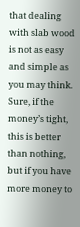that dealing with slab wood is not as easy and simple as you may think. Sure, if the money’s tight, this is better than nothing, but if you have more money to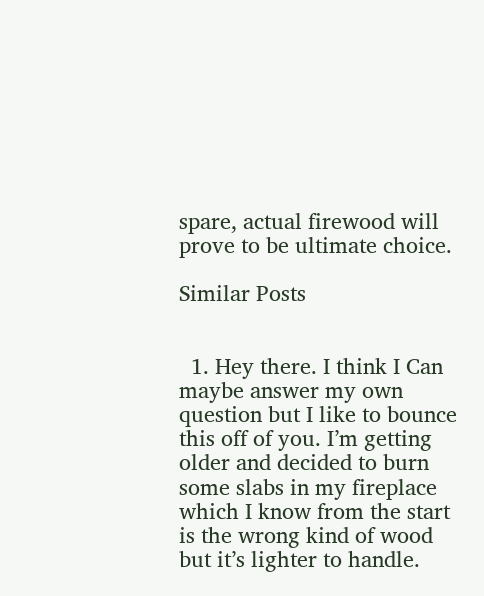spare, actual firewood will prove to be ultimate choice.

Similar Posts


  1. Hey there. I think I Can maybe answer my own question but I like to bounce this off of you. I’m getting older and decided to burn some slabs in my fireplace which I know from the start is the wrong kind of wood but it’s lighter to handle.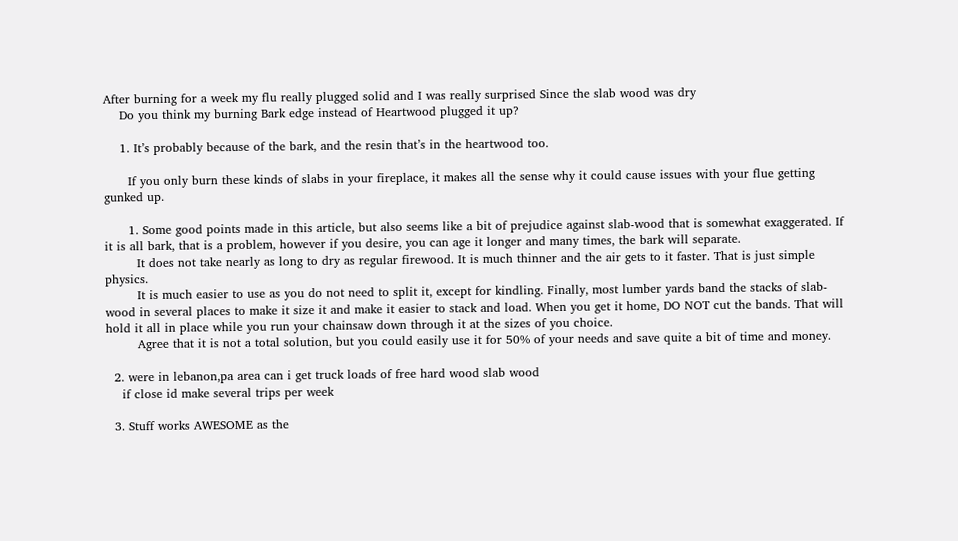After burning for a week my flu really plugged solid and I was really surprised Since the slab wood was dry
    Do you think my burning Bark edge instead of Heartwood plugged it up?

    1. It’s probably because of the bark, and the resin that’s in the heartwood too.

      If you only burn these kinds of slabs in your fireplace, it makes all the sense why it could cause issues with your flue getting gunked up.

      1. Some good points made in this article, but also seems like a bit of prejudice against slab-wood that is somewhat exaggerated. If it is all bark, that is a problem, however if you desire, you can age it longer and many times, the bark will separate.
        It does not take nearly as long to dry as regular firewood. It is much thinner and the air gets to it faster. That is just simple physics.
        It is much easier to use as you do not need to split it, except for kindling. Finally, most lumber yards band the stacks of slab-wood in several places to make it size it and make it easier to stack and load. When you get it home, DO NOT cut the bands. That will hold it all in place while you run your chainsaw down through it at the sizes of you choice.
        Agree that it is not a total solution, but you could easily use it for 50% of your needs and save quite a bit of time and money.

  2. were in lebanon,pa area can i get truck loads of free hard wood slab wood
    if close id make several trips per week

  3. Stuff works AWESOME as the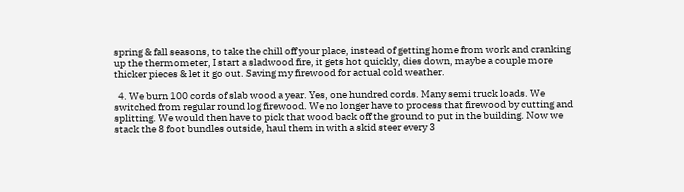spring & fall seasons, to take the chill off your place, instead of getting home from work and cranking up the thermometer, I start a sladwood fire, it gets hot quickly, dies down, maybe a couple more thicker pieces & let it go out. Saving my firewood for actual cold weather.

  4. We burn 100 cords of slab wood a year. Yes, one hundred cords. Many semi truck loads. We switched from regular round log firewood. We no longer have to process that firewood by cutting and splitting. We would then have to pick that wood back off the ground to put in the building. Now we stack the 8 foot bundles outside, haul them in with a skid steer every 3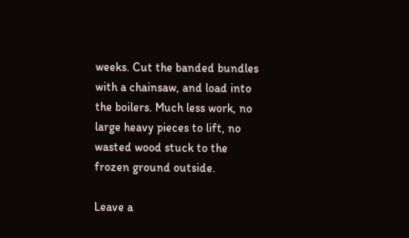weeks. Cut the banded bundles with a chainsaw, and load into the boilers. Much less work, no large heavy pieces to lift, no wasted wood stuck to the frozen ground outside.

Leave a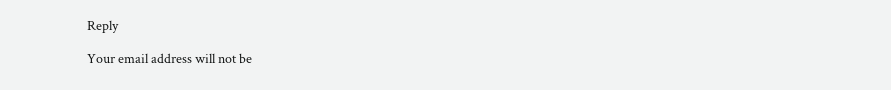Reply

Your email address will not be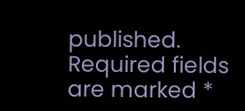published. Required fields are marked *